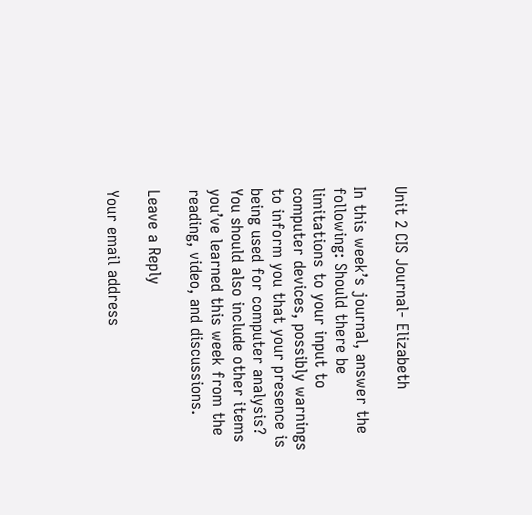Unit 2 CIS Journal- Elizabeth

In this week’s journal, answer the following: Should there be limitations to your input to computer devices, possibly warnings to inform you that your presence is being used for computer analysis?
You should also include other items you’ve learned this week from the reading, video, and discussions.

Leave a Reply

Your email address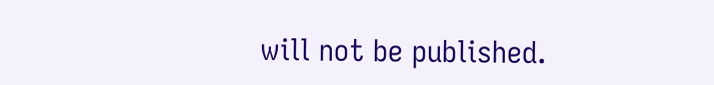will not be published.